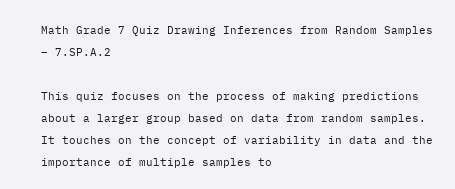Math Grade 7 Quiz Drawing Inferences from Random Samples – 7.SP.A.2

This quiz focuses on the process of making predictions about a larger group based on data from random samples. It touches on the concept of variability in data and the importance of multiple samples to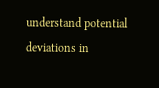understand potential deviations in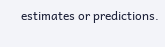estimates or predictions.